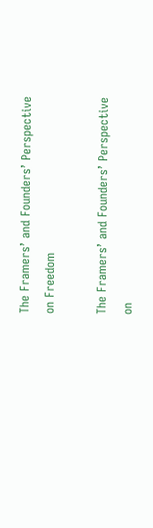The Framers’ and Founders’ Perspective on Freedom

The Framers’ and Founders’ Perspective on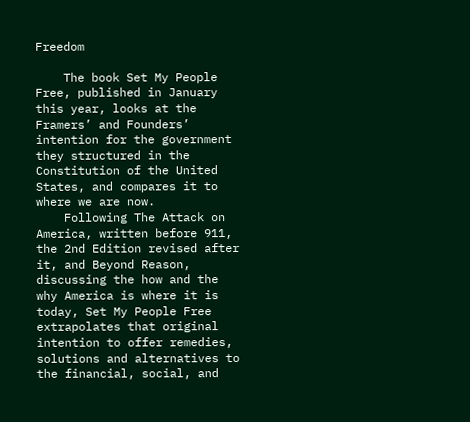Freedom

    The book Set My People Free, published in January this year, looks at the Framers’ and Founders’ intention for the government they structured in the Constitution of the United States, and compares it to where we are now.
    Following The Attack on America, written before 911, the 2nd Edition revised after it, and Beyond Reason, discussing the how and the why America is where it is today, Set My People Free extrapolates that original intention to offer remedies, solutions and alternatives to the financial, social, and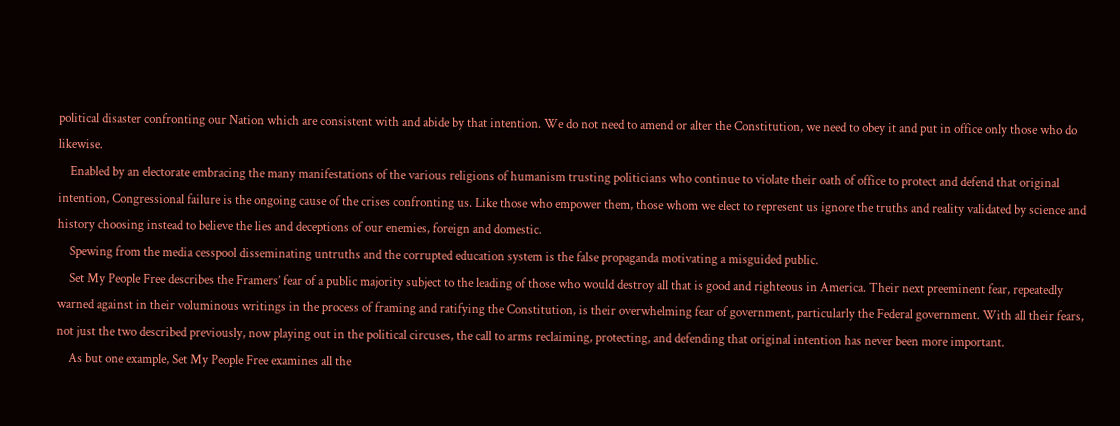political disaster confronting our Nation which are consistent with and abide by that intention. We do not need to amend or alter the Constitution, we need to obey it and put in office only those who do likewise.
    Enabled by an electorate embracing the many manifestations of the various religions of humanism trusting politicians who continue to violate their oath of office to protect and defend that original intention, Congressional failure is the ongoing cause of the crises confronting us. Like those who empower them, those whom we elect to represent us ignore the truths and reality validated by science and history choosing instead to believe the lies and deceptions of our enemies, foreign and domestic.
    Spewing from the media cesspool disseminating untruths and the corrupted education system is the false propaganda motivating a misguided public.
    Set My People Free describes the Framers’ fear of a public majority subject to the leading of those who would destroy all that is good and righteous in America. Their next preeminent fear, repeatedly warned against in their voluminous writings in the process of framing and ratifying the Constitution, is their overwhelming fear of government, particularly the Federal government. With all their fears, not just the two described previously, now playing out in the political circuses, the call to arms reclaiming, protecting, and defending that original intention has never been more important.
    As but one example, Set My People Free examines all the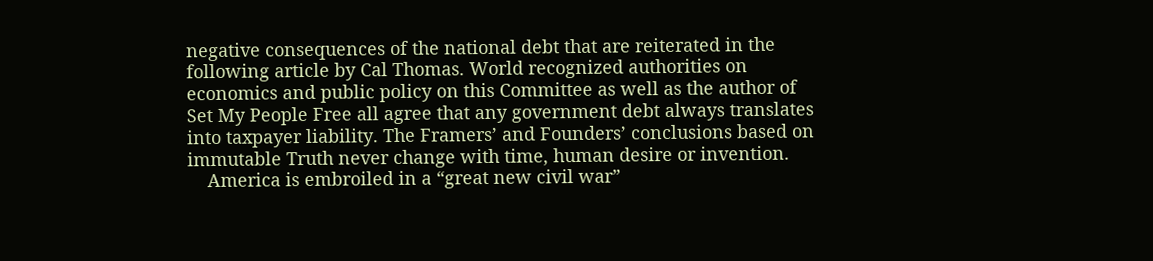negative consequences of the national debt that are reiterated in the following article by Cal Thomas. World recognized authorities on economics and public policy on this Committee as well as the author of Set My People Free all agree that any government debt always translates into taxpayer liability. The Framers’ and Founders’ conclusions based on immutable Truth never change with time, human desire or invention.
    America is embroiled in a “great new civil war”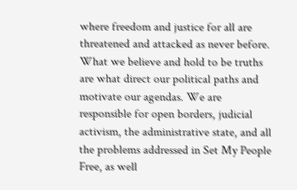where freedom and justice for all are threatened and attacked as never before. What we believe and hold to be truths are what direct our political paths and motivate our agendas. We are responsible for open borders, judicial activism, the administrative state, and all the problems addressed in Set My People Free, as well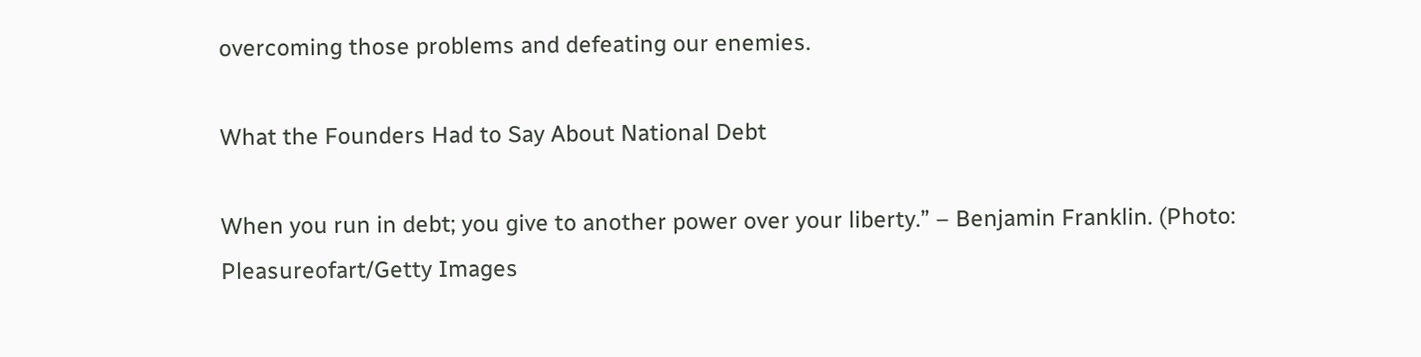overcoming those problems and defeating our enemies.

What the Founders Had to Say About National Debt

When you run in debt; you give to another power over your liberty.” – Benjamin Franklin. (Photo: Pleasureofart/Getty Images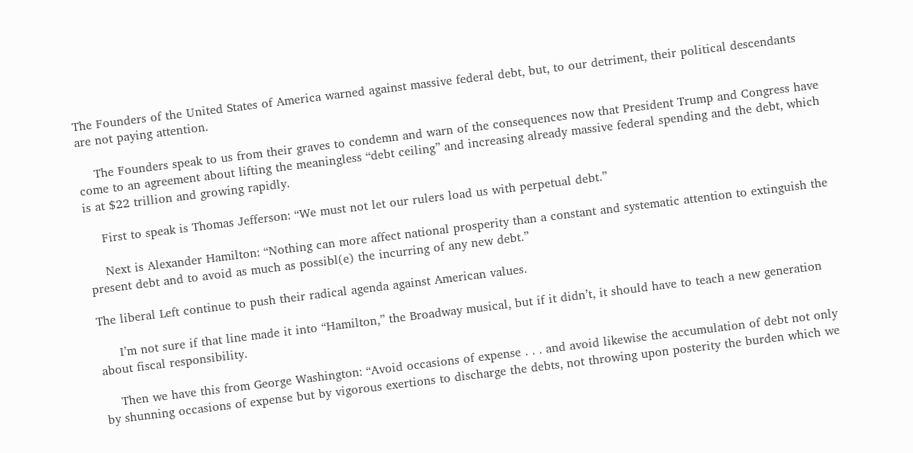The Founders of the United States of America warned against massive federal debt, but, to our detriment, their political descendants are not paying attention.

    The Founders speak to us from their graves to condemn and warn of the consequences now that President Trump and Congress have come to an agreement about lifting the meaningless “debt ceiling” and increasing already massive federal spending and the debt, which is at $22 trillion and growing rapidly.

    First to speak is Thomas Jefferson: “We must not let our rulers load us with perpetual debt.”

    Next is Alexander Hamilton: “Nothing can more affect national prosperity than a constant and systematic attention to extinguish the present debt and to avoid as much as possibl(e) the incurring of any new debt.”

The liberal Left continue to push their radical agenda against American values.

     I’m not sure if that line made it into “Hamilton,” the Broadway musical, but if it didn’t, it should have to teach a new generation about fiscal responsibility.

    Then we have this from George Washington: “Avoid occasions of expense . . . and avoid likewise the accumulation of debt not only by shunning occasions of expense but by vigorous exertions to discharge the debts, not throwing upon posterity the burden which we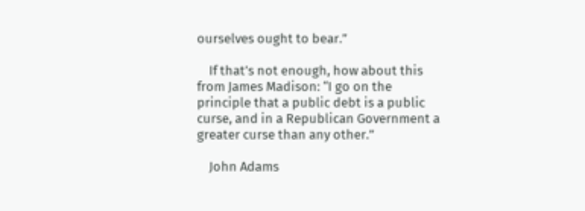ourselves ought to bear.”

    If that’s not enough, how about this from James Madison: “I go on the principle that a public debt is a public curse, and in a Republican Government a greater curse than any other.”

    John Adams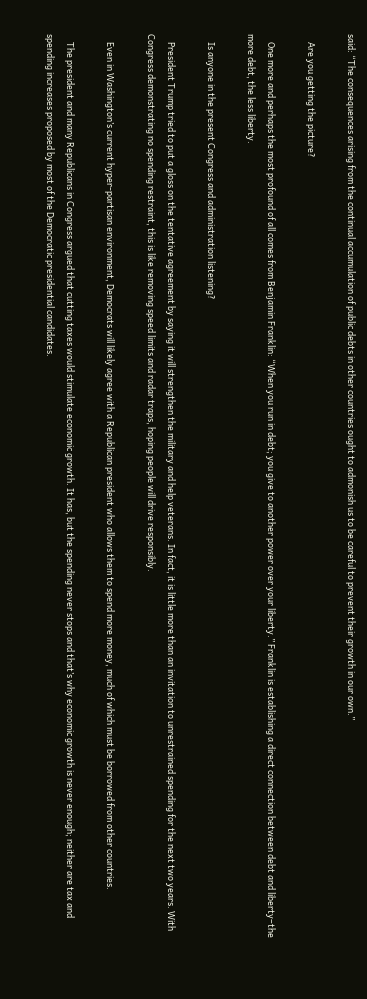said: “The consequences arising from the continual accumulation of public debts in other countries ought to admonish us to be careful to prevent their growth in our own.”

    Are you getting the picture?

    One more and perhaps the most profound of all comes from Benjamin Franklin: “When you run in debt; you give to another power over your liberty.” Franklin is establishing a direct connection between debt and liberty–the more debt, the less liberty.

    Is anyone in the present Congress and administration listening?

    President Trump tried to put a gloss on the tentative agreement by saying it will strengthen the military and help veterans. In fact, it is little more than an invitation to unrestrained spending for the next two years. With Congress demonstrating no spending restraint, this is like removing speed limits and radar traps, hoping people will drive responsibly.

    Even in Washington’s current hyper-partisan environment, Democrats will likely agree with a Republican president who allows them to spend more money, much of which must be borrowed from other countries.

    The president and many Republicans in Congress argued that cutting taxes would stimulate economic growth. It has, but the spending never stops and that’s why economic growth is never enough; neither are tax and spending increases proposed by most of the Democratic presidential candidates.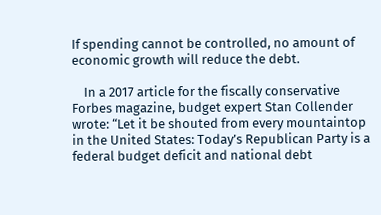If spending cannot be controlled, no amount of economic growth will reduce the debt.

    In a 2017 article for the fiscally conservative Forbes magazine, budget expert Stan Collender wrote: “Let it be shouted from every mountaintop in the United States: Today’s Republican Party is a federal budget deficit and national debt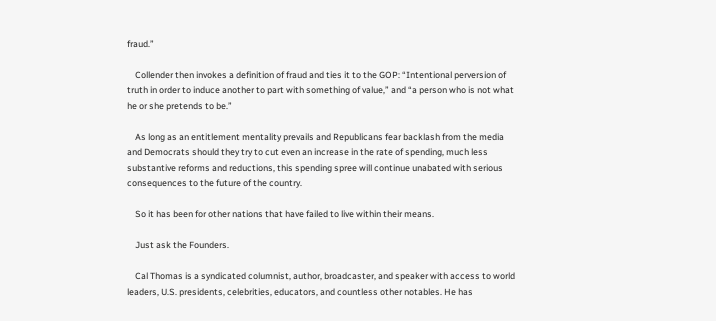fraud.”

    Collender then invokes a definition of fraud and ties it to the GOP: “Intentional perversion of truth in order to induce another to part with something of value,” and “a person who is not what he or she pretends to be.”

    As long as an entitlement mentality prevails and Republicans fear backlash from the media and Democrats should they try to cut even an increase in the rate of spending, much less substantive reforms and reductions, this spending spree will continue unabated with serious consequences to the future of the country.

    So it has been for other nations that have failed to live within their means.

    Just ask the Founders.

    Cal Thomas is a syndicated columnist, author, broadcaster, and speaker with access to world leaders, U.S. presidents, celebrities, educators, and countless other notables. He has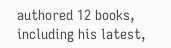authored 12 books, including his latest,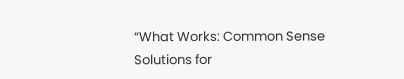“What Works: Common Sense Solutions for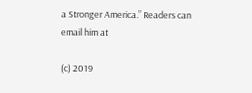a Stronger America.” Readers can email him at

(c) 2019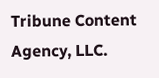Tribune Content Agency, LLC.